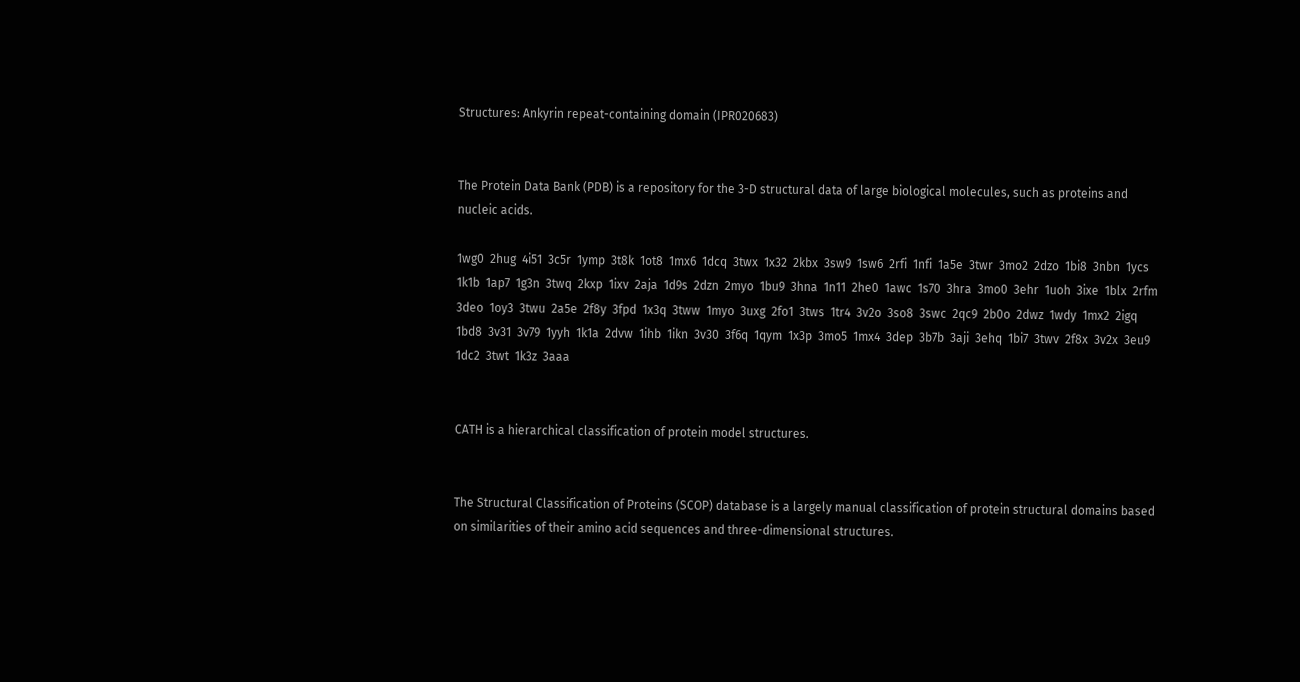Structures: Ankyrin repeat-containing domain (IPR020683)


The Protein Data Bank (PDB) is a repository for the 3-D structural data of large biological molecules, such as proteins and nucleic acids.

1wg0  2hug  4i51  3c5r  1ymp  3t8k  1ot8  1mx6  1dcq  3twx  1x32  2kbx  3sw9  1sw6  2rfi  1nfi  1a5e  3twr  3mo2  2dzo  1bi8  3nbn  1ycs  1k1b  1ap7  1g3n  3twq  2kxp  1ixv  2aja  1d9s  2dzn  2myo  1bu9  3hna  1n11  2he0  1awc  1s70  3hra  3mo0  3ehr  1uoh  3ixe  1blx  2rfm  3deo  1oy3  3twu  2a5e  2f8y  3fpd  1x3q  3tww  1myo  3uxg  2fo1  3tws  1tr4  3v2o  3so8  3swc  2qc9  2b0o  2dwz  1wdy  1mx2  2igq  1bd8  3v31  3v79  1yyh  1k1a  2dvw  1ihb  1ikn  3v30  3f6q  1qym  1x3p  3mo5  1mx4  3dep  3b7b  3aji  3ehq  1bi7  3twv  2f8x  3v2x  3eu9  1dc2  3twt  1k3z  3aaa


CATH is a hierarchical classification of protein model structures.


The Structural Classification of Proteins (SCOP) database is a largely manual classification of protein structural domains based on similarities of their amino acid sequences and three-dimensional structures.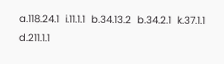a.118.24.1  i.11.1.1  b.34.13.2  b.34.2.1  k.37.1.1  d.211.1.1